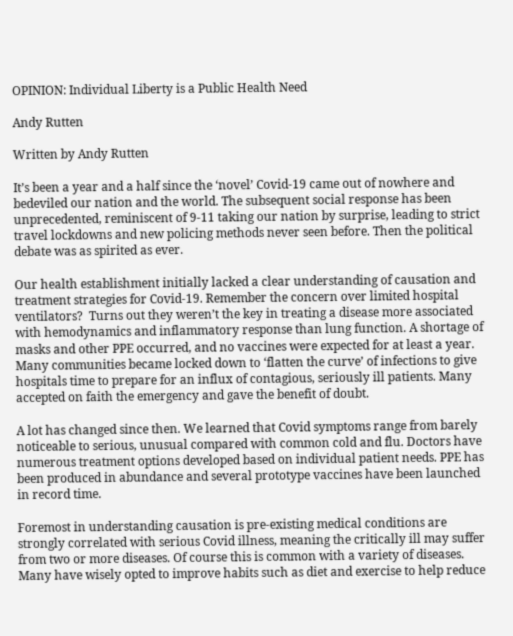OPINION: Individual Liberty is a Public Health Need

Andy Rutten

Written by Andy Rutten

It’s been a year and a half since the ‘novel’ Covid-19 came out of nowhere and bedeviled our nation and the world. The subsequent social response has been unprecedented, reminiscent of 9-11 taking our nation by surprise, leading to strict travel lockdowns and new policing methods never seen before. Then the political debate was as spirited as ever.

Our health establishment initially lacked a clear understanding of causation and treatment strategies for Covid-19. Remember the concern over limited hospital ventilators?  Turns out they weren’t the key in treating a disease more associated with hemodynamics and inflammatory response than lung function. A shortage of masks and other PPE occurred, and no vaccines were expected for at least a year. Many communities became locked down to ‘flatten the curve’ of infections to give hospitals time to prepare for an influx of contagious, seriously ill patients. Many accepted on faith the emergency and gave the benefit of doubt.

A lot has changed since then. We learned that Covid symptoms range from barely noticeable to serious, unusual compared with common cold and flu. Doctors have numerous treatment options developed based on individual patient needs. PPE has been produced in abundance and several prototype vaccines have been launched in record time.

Foremost in understanding causation is pre-existing medical conditions are strongly correlated with serious Covid illness, meaning the critically ill may suffer from two or more diseases. Of course this is common with a variety of diseases.  Many have wisely opted to improve habits such as diet and exercise to help reduce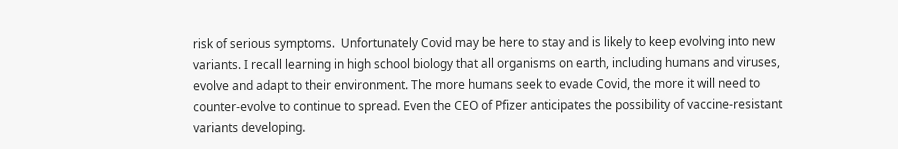risk of serious symptoms.  Unfortunately Covid may be here to stay and is likely to keep evolving into new variants. I recall learning in high school biology that all organisms on earth, including humans and viruses, evolve and adapt to their environment. The more humans seek to evade Covid, the more it will need to counter-evolve to continue to spread. Even the CEO of Pfizer anticipates the possibility of vaccine-resistant variants developing.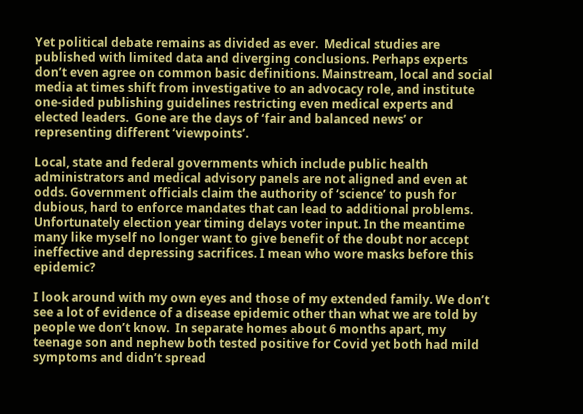Yet political debate remains as divided as ever.  Medical studies are published with limited data and diverging conclusions. Perhaps experts don’t even agree on common basic definitions. Mainstream, local and social media at times shift from investigative to an advocacy role, and institute one-sided publishing guidelines restricting even medical experts and elected leaders.  Gone are the days of ‘fair and balanced news’ or representing different ‘viewpoints’.

Local, state and federal governments which include public health administrators and medical advisory panels are not aligned and even at odds. Government officials claim the authority of ‘science’ to push for dubious, hard to enforce mandates that can lead to additional problems. Unfortunately election year timing delays voter input. In the meantime many like myself no longer want to give benefit of the doubt nor accept ineffective and depressing sacrifices. I mean who wore masks before this epidemic?

I look around with my own eyes and those of my extended family. We don’t see a lot of evidence of a disease epidemic other than what we are told by people we don’t know.  In separate homes about 6 months apart, my teenage son and nephew both tested positive for Covid yet both had mild symptoms and didn’t spread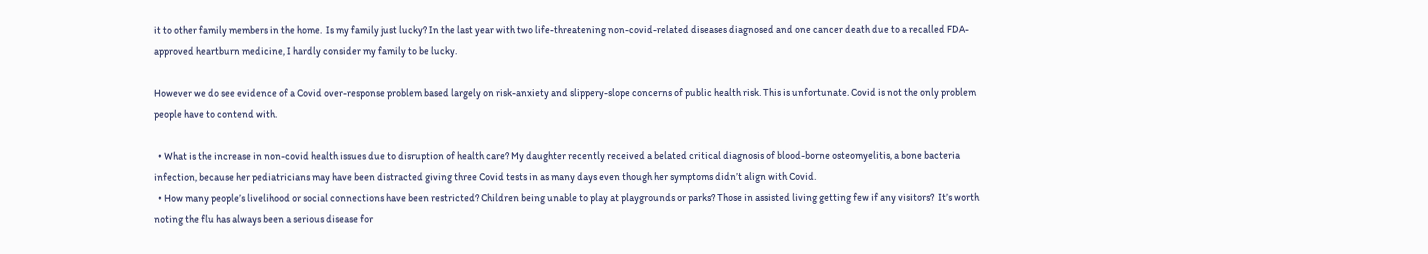it to other family members in the home.  Is my family just lucky? In the last year with two life-threatening non-covid-related diseases diagnosed and one cancer death due to a recalled FDA-approved heartburn medicine, I hardly consider my family to be lucky.

However we do see evidence of a Covid over-response problem based largely on risk-anxiety and slippery-slope concerns of public health risk. This is unfortunate. Covid is not the only problem people have to contend with.

  • What is the increase in non-covid health issues due to disruption of health care? My daughter recently received a belated critical diagnosis of blood-borne osteomyelitis, a bone bacteria infection, because her pediatricians may have been distracted giving three Covid tests in as many days even though her symptoms didn’t align with Covid.
  • How many people’s livelihood or social connections have been restricted? Children being unable to play at playgrounds or parks? Those in assisted living getting few if any visitors?  It’s worth noting the flu has always been a serious disease for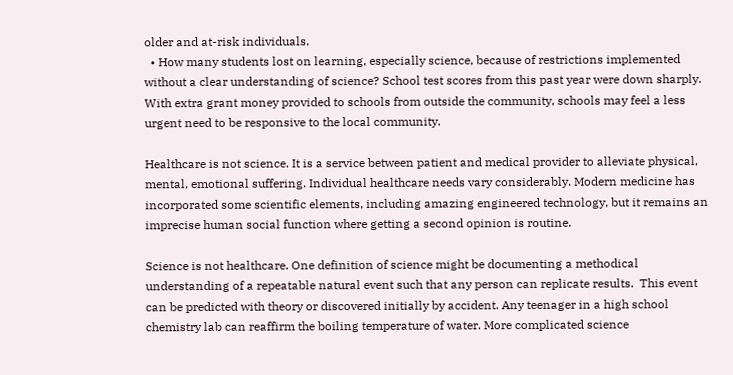older and at-risk individuals.
  • How many students lost on learning, especially science, because of restrictions implemented without a clear understanding of science? School test scores from this past year were down sharply. With extra grant money provided to schools from outside the community, schools may feel a less urgent need to be responsive to the local community.

Healthcare is not science. It is a service between patient and medical provider to alleviate physical, mental, emotional suffering. Individual healthcare needs vary considerably. Modern medicine has incorporated some scientific elements, including amazing engineered technology, but it remains an imprecise human social function where getting a second opinion is routine.

Science is not healthcare. One definition of science might be documenting a methodical understanding of a repeatable natural event such that any person can replicate results.  This event can be predicted with theory or discovered initially by accident. Any teenager in a high school chemistry lab can reaffirm the boiling temperature of water. More complicated science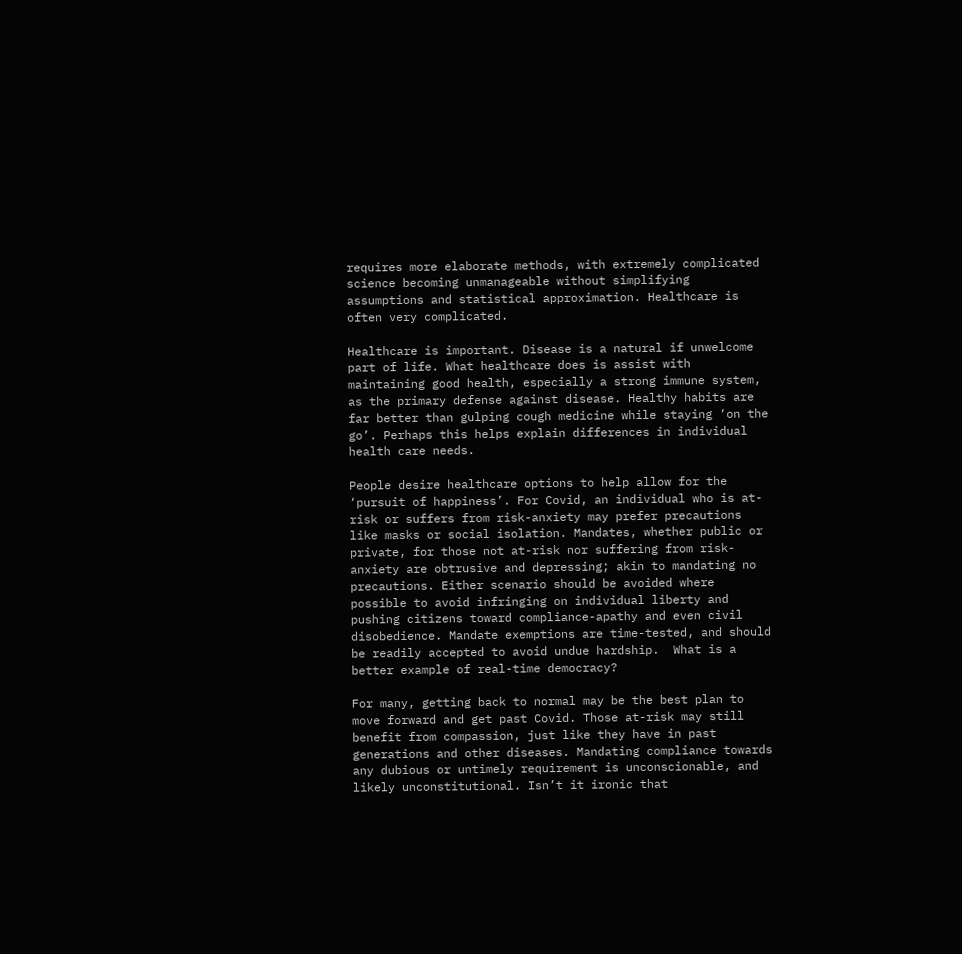requires more elaborate methods, with extremely complicated science becoming unmanageable without simplifying assumptions and statistical approximation. Healthcare is often very complicated.

Healthcare is important. Disease is a natural if unwelcome part of life. What healthcare does is assist with maintaining good health, especially a strong immune system, as the primary defense against disease. Healthy habits are far better than gulping cough medicine while staying ‘on the go’. Perhaps this helps explain differences in individual health care needs.

People desire healthcare options to help allow for the ‘pursuit of happiness’. For Covid, an individual who is at-risk or suffers from risk-anxiety may prefer precautions like masks or social isolation. Mandates, whether public or private, for those not at-risk nor suffering from risk-anxiety are obtrusive and depressing; akin to mandating no precautions. Either scenario should be avoided where possible to avoid infringing on individual liberty and pushing citizens toward compliance-apathy and even civil disobedience. Mandate exemptions are time-tested, and should be readily accepted to avoid undue hardship.  What is a better example of real-time democracy?

For many, getting back to normal may be the best plan to move forward and get past Covid. Those at-risk may still benefit from compassion, just like they have in past generations and other diseases. Mandating compliance towards any dubious or untimely requirement is unconscionable, and likely unconstitutional. Isn’t it ironic that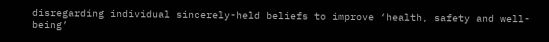disregarding individual sincerely-held beliefs to improve ‘health, safety and well-being’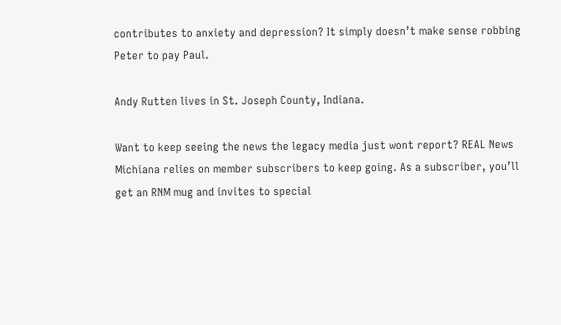contributes to anxiety and depression? It simply doesn’t make sense robbing Peter to pay Paul.

Andy Rutten lives in St. Joseph County, Indiana.

Want to keep seeing the news the legacy media just wont report? REAL News Michiana relies on member subscribers to keep going. As a subscriber, you’ll get an RNM mug and invites to special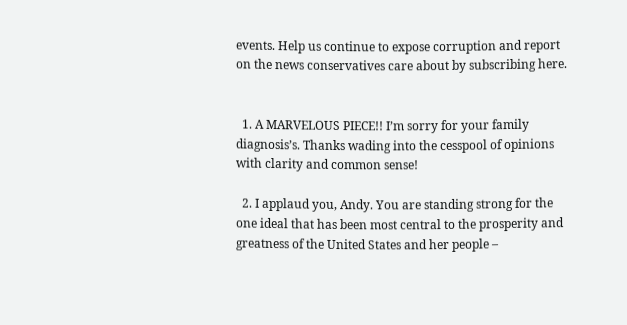events. Help us continue to expose corruption and report on the news conservatives care about by subscribing here.


  1. A MARVELOUS PIECE!! I’m sorry for your family diagnosis’s. Thanks wading into the cesspool of opinions with clarity and common sense!

  2. I applaud you, Andy. You are standing strong for the one ideal that has been most central to the prosperity and greatness of the United States and her people –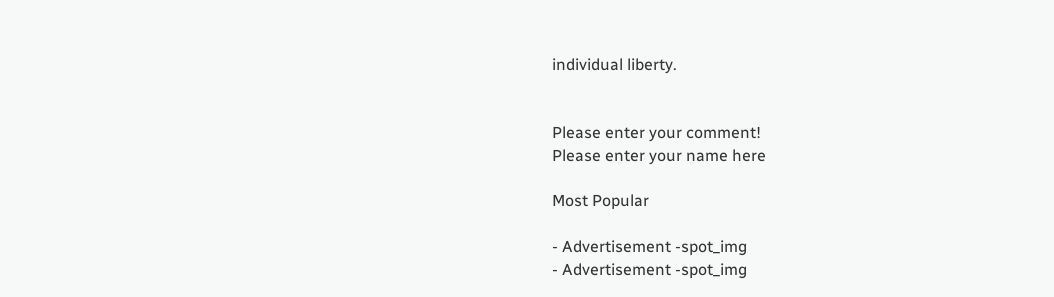individual liberty.


Please enter your comment!
Please enter your name here

Most Popular

- Advertisement -spot_img
- Advertisement -spot_img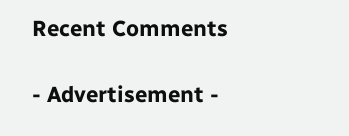Recent Comments

- Advertisement -